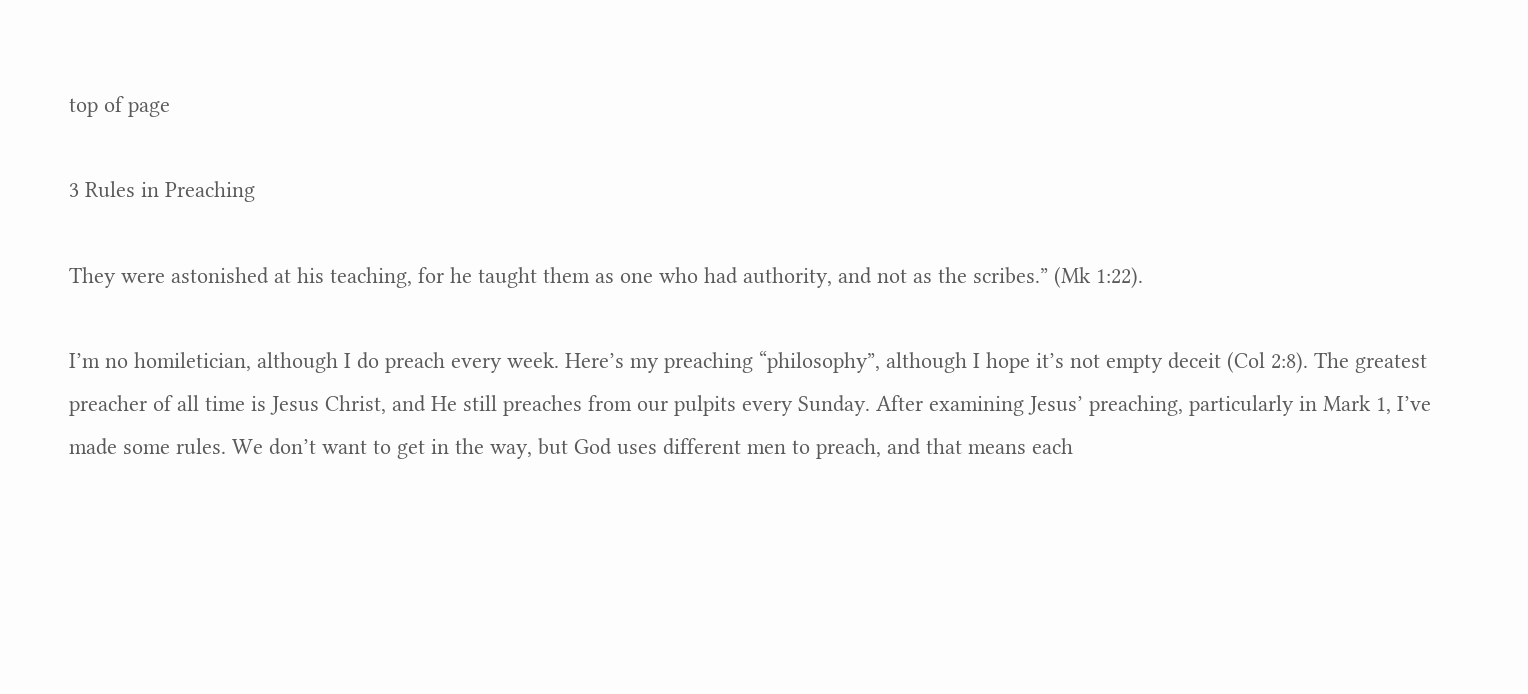top of page

3 Rules in Preaching

They were astonished at his teaching, for he taught them as one who had authority, and not as the scribes.” (Mk 1:22).

I’m no homiletician, although I do preach every week. Here’s my preaching “philosophy”, although I hope it’s not empty deceit (Col 2:8). The greatest preacher of all time is Jesus Christ, and He still preaches from our pulpits every Sunday. After examining Jesus’ preaching, particularly in Mark 1, I’ve made some rules. We don’t want to get in the way, but God uses different men to preach, and that means each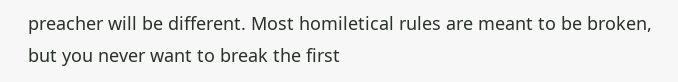preacher will be different. Most homiletical rules are meant to be broken, but you never want to break the first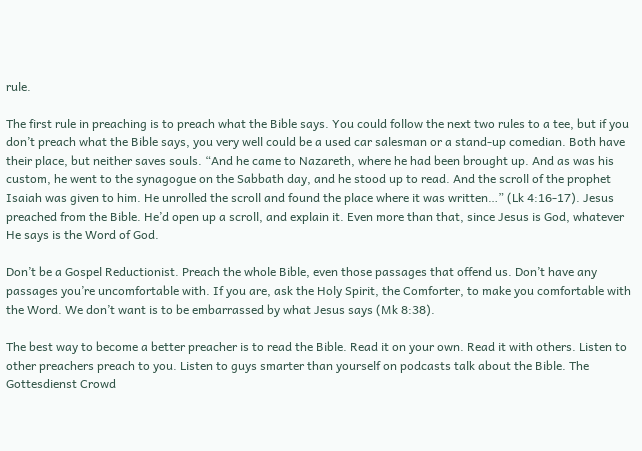rule.

The first rule in preaching is to preach what the Bible says. You could follow the next two rules to a tee, but if you don’t preach what the Bible says, you very well could be a used car salesman or a stand-up comedian. Both have their place, but neither saves souls. “And he came to Nazareth, where he had been brought up. And as was his custom, he went to the synagogue on the Sabbath day, and he stood up to read. And the scroll of the prophet Isaiah was given to him. He unrolled the scroll and found the place where it was written…” (Lk 4:16-17). Jesus preached from the Bible. He’d open up a scroll, and explain it. Even more than that, since Jesus is God, whatever He says is the Word of God.

Don’t be a Gospel Reductionist. Preach the whole Bible, even those passages that offend us. Don’t have any passages you’re uncomfortable with. If you are, ask the Holy Spirit, the Comforter, to make you comfortable with the Word. We don’t want is to be embarrassed by what Jesus says (Mk 8:38).

The best way to become a better preacher is to read the Bible. Read it on your own. Read it with others. Listen to other preachers preach to you. Listen to guys smarter than yourself on podcasts talk about the Bible. The Gottesdienst Crowd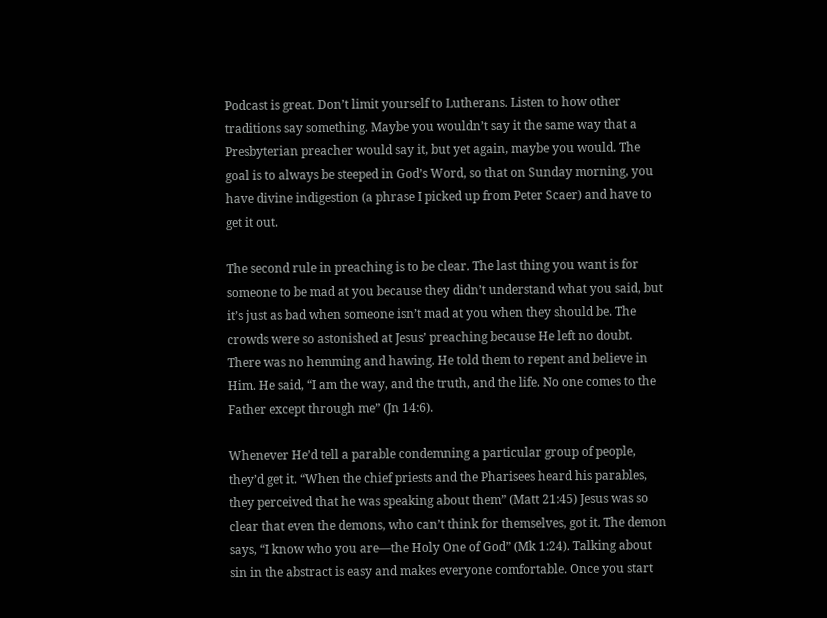Podcast is great. Don’t limit yourself to Lutherans. Listen to how other traditions say something. Maybe you wouldn’t say it the same way that a Presbyterian preacher would say it, but yet again, maybe you would. The goal is to always be steeped in God’s Word, so that on Sunday morning, you have divine indigestion (a phrase I picked up from Peter Scaer) and have to get it out.

The second rule in preaching is to be clear. The last thing you want is for someone to be mad at you because they didn’t understand what you said, but it’s just as bad when someone isn’t mad at you when they should be. The crowds were so astonished at Jesus’ preaching because He left no doubt. There was no hemming and hawing. He told them to repent and believe in Him. He said, “I am the way, and the truth, and the life. No one comes to the Father except through me” (Jn 14:6).

Whenever He’d tell a parable condemning a particular group of people, they’d get it. “When the chief priests and the Pharisees heard his parables, they perceived that he was speaking about them” (Matt 21:45) Jesus was so clear that even the demons, who can’t think for themselves, got it. The demon says, “I know who you are—the Holy One of God” (Mk 1:24). Talking about sin in the abstract is easy and makes everyone comfortable. Once you start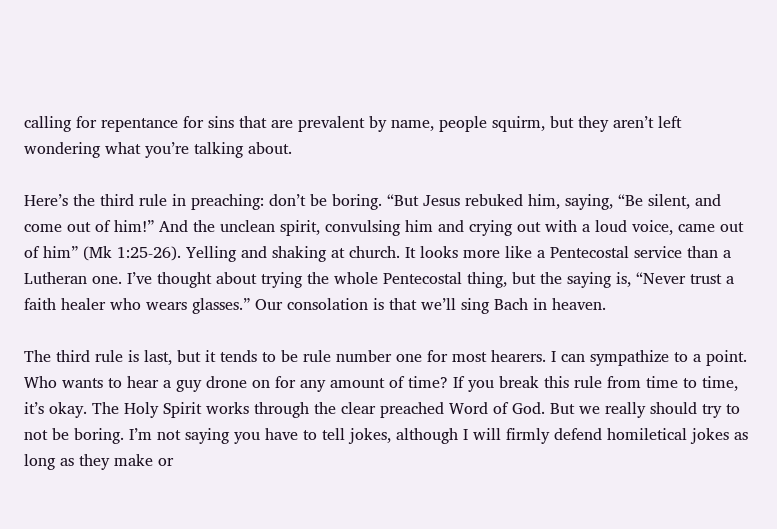calling for repentance for sins that are prevalent by name, people squirm, but they aren’t left wondering what you’re talking about.

Here’s the third rule in preaching: don’t be boring. “But Jesus rebuked him, saying, “Be silent, and come out of him!” And the unclean spirit, convulsing him and crying out with a loud voice, came out of him” (Mk 1:25-26). Yelling and shaking at church. It looks more like a Pentecostal service than a Lutheran one. I’ve thought about trying the whole Pentecostal thing, but the saying is, “Never trust a faith healer who wears glasses.” Our consolation is that we’ll sing Bach in heaven.

The third rule is last, but it tends to be rule number one for most hearers. I can sympathize to a point. Who wants to hear a guy drone on for any amount of time? If you break this rule from time to time, it’s okay. The Holy Spirit works through the clear preached Word of God. But we really should try to not be boring. I’m not saying you have to tell jokes, although I will firmly defend homiletical jokes as long as they make or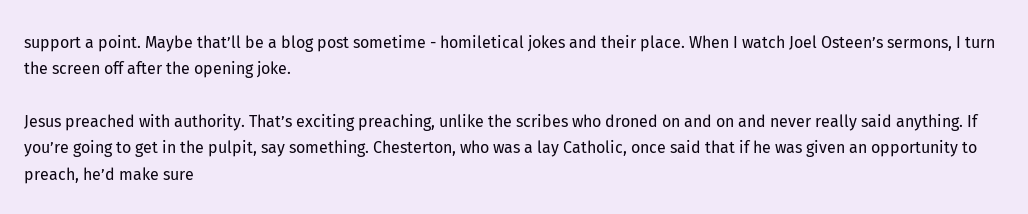support a point. Maybe that’ll be a blog post sometime - homiletical jokes and their place. When I watch Joel Osteen’s sermons, I turn the screen off after the opening joke.

Jesus preached with authority. That’s exciting preaching, unlike the scribes who droned on and on and never really said anything. If you’re going to get in the pulpit, say something. Chesterton, who was a lay Catholic, once said that if he was given an opportunity to preach, he’d make sure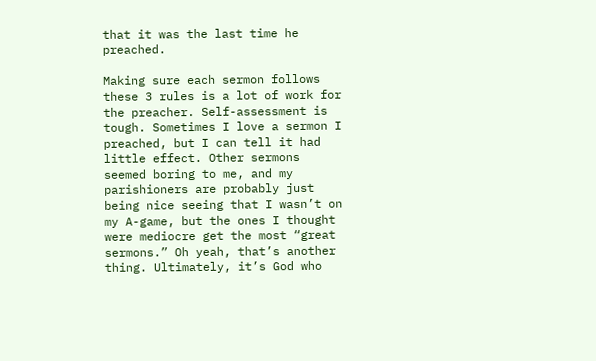that it was the last time he preached.

Making sure each sermon follows these 3 rules is a lot of work for the preacher. Self-assessment is tough. Sometimes I love a sermon I preached, but I can tell it had little effect. Other sermons seemed boring to me, and my parishioners are probably just being nice seeing that I wasn’t on my A-game, but the ones I thought were mediocre get the most “great sermons.” Oh yeah, that’s another thing. Ultimately, it’s God who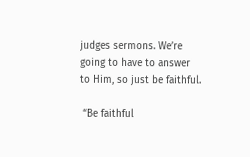judges sermons. We’re going to have to answer to Him, so just be faithful.

 “Be faithful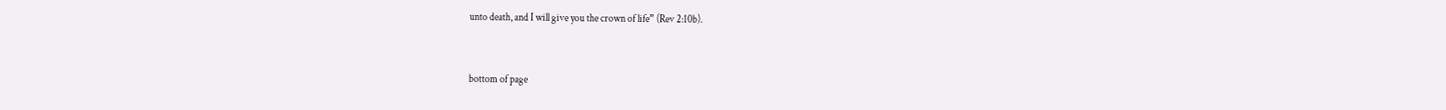unto death, and I will give you the crown of life” (Rev 2:10b).


bottom of page